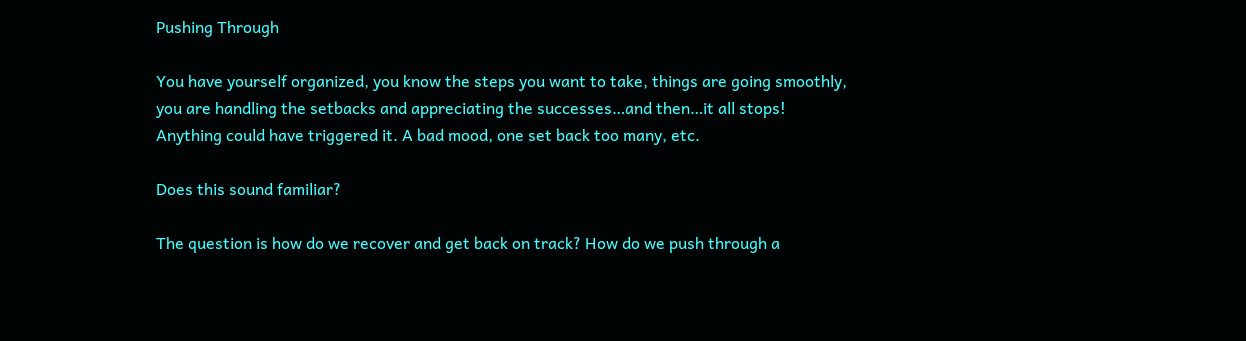Pushing Through

You have yourself organized, you know the steps you want to take, things are going smoothly, you are handling the setbacks and appreciating the successes…and then…it all stops! Anything could have triggered it. A bad mood, one set back too many, etc.

Does this sound familiar?

The question is how do we recover and get back on track? How do we push through a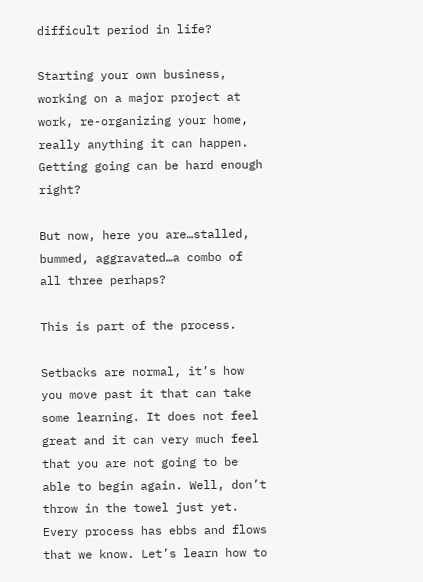difficult period in life?

Starting your own business, working on a major project at work, re-organizing your home, really anything it can happen. Getting going can be hard enough right?

But now, here you are…stalled, bummed, aggravated…a combo of all three perhaps?

This is part of the process.

Setbacks are normal, it’s how you move past it that can take some learning. It does not feel great and it can very much feel that you are not going to be able to begin again. Well, don’t throw in the towel just yet. Every process has ebbs and flows that we know. Let’s learn how to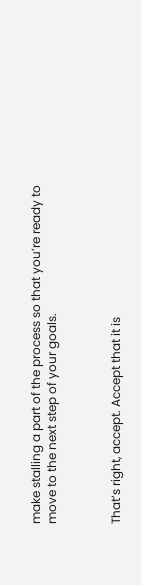make stalling a part of the process so that you’re ready to move to the next step of your goals.



That’s right, accept. Accept that it is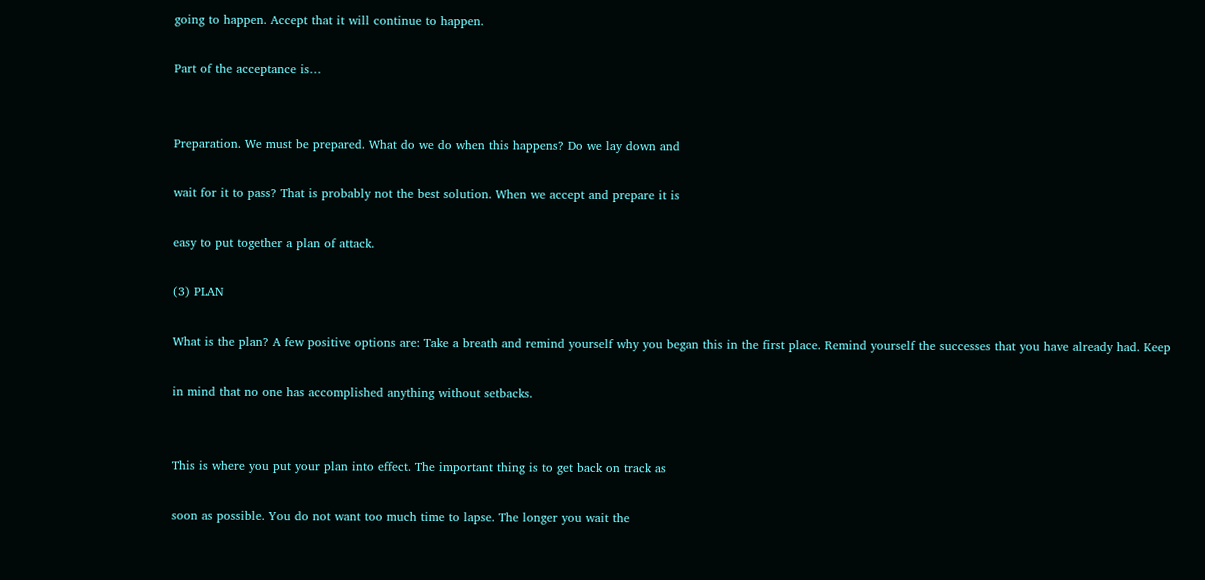going to happen. Accept that it will continue to happen.

Part of the acceptance is…


Preparation. We must be prepared. What do we do when this happens? Do we lay down and

wait for it to pass? That is probably not the best solution. When we accept and prepare it is

easy to put together a plan of attack.

(3) PLAN

What is the plan? A few positive options are: Take a breath and remind yourself why you began this in the first place. Remind yourself the successes that you have already had. Keep

in mind that no one has accomplished anything without setbacks.


This is where you put your plan into effect. The important thing is to get back on track as

soon as possible. You do not want too much time to lapse. The longer you wait the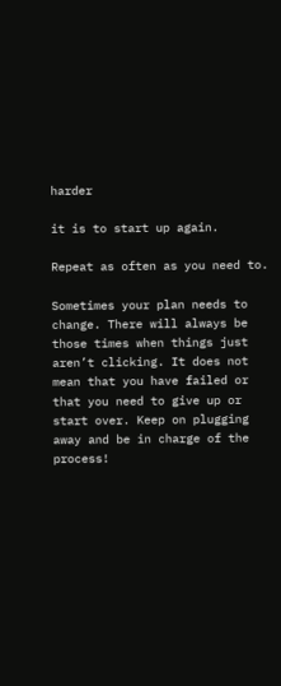harder

it is to start up again.

Repeat as often as you need to.

Sometimes your plan needs to change. There will always be those times when things just aren’t clicking. It does not mean that you have failed or that you need to give up or start over. Keep on plugging away and be in charge of the process!